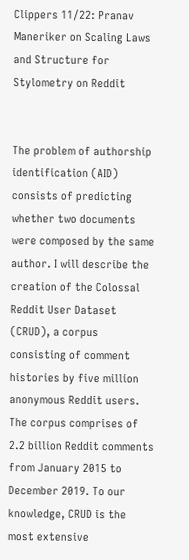Clippers 11/22: Pranav Maneriker on Scaling Laws and Structure for Stylometry on Reddit


The problem of authorship identification (AID) consists of predicting whether two documents were composed by the same author. I will describe the creation of the Colossal Reddit User Dataset (CRUD), a corpus consisting of comment histories by five million anonymous Reddit users. The corpus comprises of 2.2 billion Reddit comments from January 2015 to December 2019. To our knowledge, CRUD is the most extensive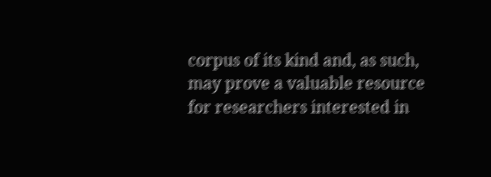corpus of its kind and, as such, may prove a valuable resource for researchers interested in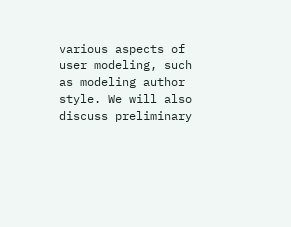various aspects of user modeling, such as modeling author style. We will also discuss preliminary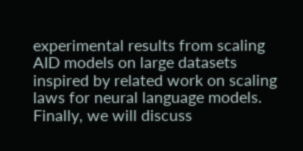experimental results from scaling AID models on large datasets inspired by related work on scaling laws for neural language models. Finally, we will discuss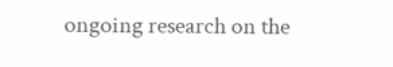ongoing research on the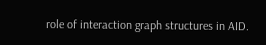role of interaction graph structures in AID.